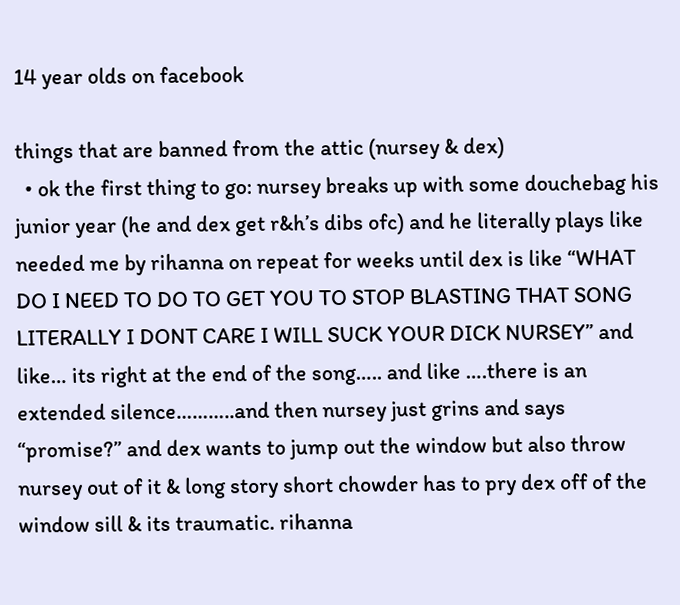14 year olds on facebook

things that are banned from the attic (nursey & dex)
  • ok the first thing to go: nursey breaks up with some douchebag his junior year (he and dex get r&h’s dibs ofc) and he literally plays like needed me by rihanna on repeat for weeks until dex is like “WHAT DO I NEED TO DO TO GET YOU TO STOP BLASTING THAT SONG LITERALLY I DONT CARE I WILL SUCK YOUR DICK NURSEY” and like… its right at the end of the song….. and like ….there is an extended silence………..and then nursey just grins and says “promise?” and dex wants to jump out the window but also throw nursey out of it & long story short chowder has to pry dex off of the window sill & its traumatic. rihanna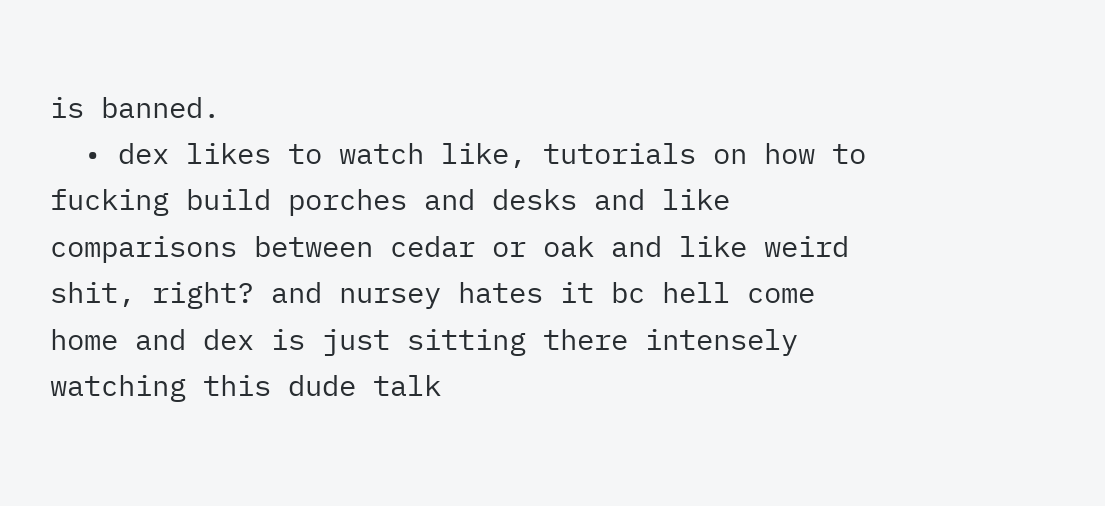is banned.
  • dex likes to watch like, tutorials on how to fucking build porches and desks and like comparisons between cedar or oak and like weird shit, right? and nursey hates it bc hell come home and dex is just sitting there intensely watching this dude talk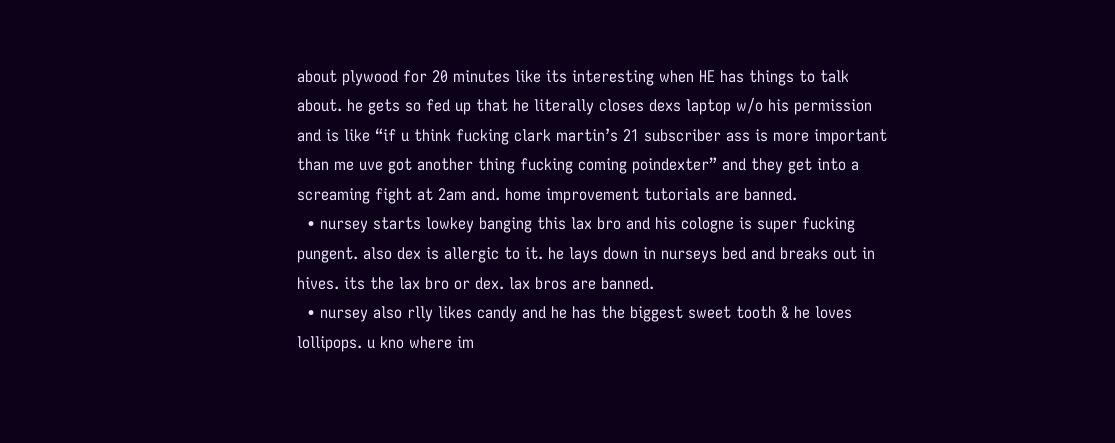about plywood for 20 minutes like its interesting when HE has things to talk about. he gets so fed up that he literally closes dexs laptop w/o his permission and is like “if u think fucking clark martin’s 21 subscriber ass is more important than me uve got another thing fucking coming poindexter” and they get into a screaming fight at 2am and. home improvement tutorials are banned.
  • nursey starts lowkey banging this lax bro and his cologne is super fucking pungent. also dex is allergic to it. he lays down in nurseys bed and breaks out in hives. its the lax bro or dex. lax bros are banned.
  • nursey also rlly likes candy and he has the biggest sweet tooth & he loves lollipops. u kno where im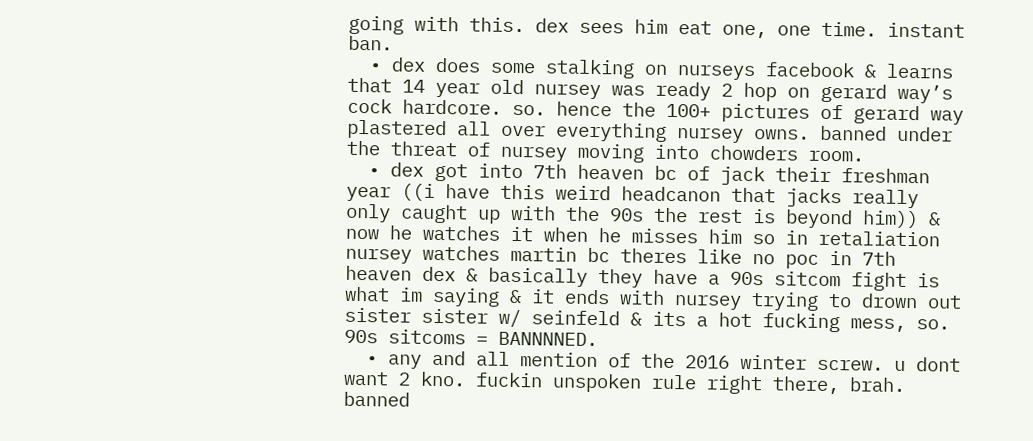going with this. dex sees him eat one, one time. instant ban.
  • dex does some stalking on nurseys facebook & learns that 14 year old nursey was ready 2 hop on gerard way’s cock hardcore. so. hence the 100+ pictures of gerard way plastered all over everything nursey owns. banned under the threat of nursey moving into chowders room.
  • dex got into 7th heaven bc of jack their freshman year ((i have this weird headcanon that jacks really only caught up with the 90s the rest is beyond him)) & now he watches it when he misses him so in retaliation nursey watches martin bc theres like no poc in 7th heaven dex & basically they have a 90s sitcom fight is what im saying & it ends with nursey trying to drown out sister sister w/ seinfeld & its a hot fucking mess, so. 90s sitcoms = BANNNNED.
  • any and all mention of the 2016 winter screw. u dont want 2 kno. fuckin unspoken rule right there, brah. banned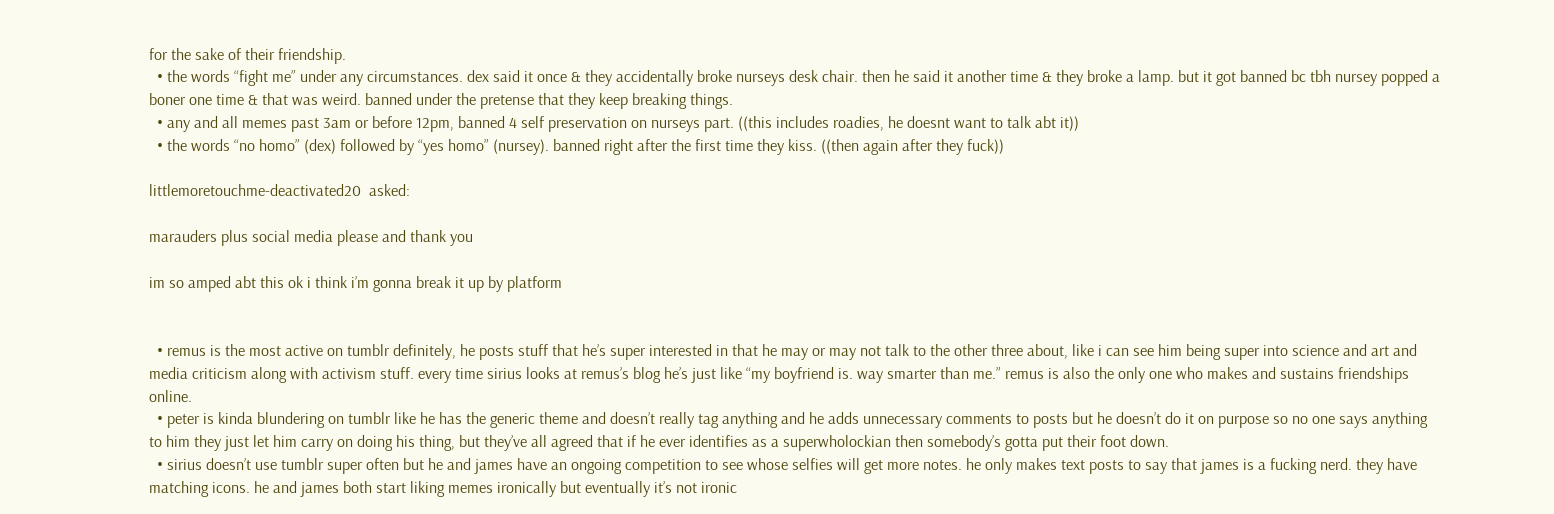for the sake of their friendship.
  • the words “fight me” under any circumstances. dex said it once & they accidentally broke nurseys desk chair. then he said it another time & they broke a lamp. but it got banned bc tbh nursey popped a boner one time & that was weird. banned under the pretense that they keep breaking things.
  • any and all memes past 3am or before 12pm, banned 4 self preservation on nurseys part. ((this includes roadies, he doesnt want to talk abt it))
  • the words “no homo” (dex) followed by “yes homo” (nursey). banned right after the first time they kiss. ((then again after they fuck))

littlemoretouchme-deactivated20  asked:

marauders plus social media please and thank you

im so amped abt this ok i think i’m gonna break it up by platform


  • remus is the most active on tumblr definitely, he posts stuff that he’s super interested in that he may or may not talk to the other three about, like i can see him being super into science and art and media criticism along with activism stuff. every time sirius looks at remus’s blog he’s just like “my boyfriend is. way smarter than me.” remus is also the only one who makes and sustains friendships online.
  • peter is kinda blundering on tumblr like he has the generic theme and doesn’t really tag anything and he adds unnecessary comments to posts but he doesn’t do it on purpose so no one says anything to him they just let him carry on doing his thing, but they’ve all agreed that if he ever identifies as a superwholockian then somebody’s gotta put their foot down.
  • sirius doesn’t use tumblr super often but he and james have an ongoing competition to see whose selfies will get more notes. he only makes text posts to say that james is a fucking nerd. they have matching icons. he and james both start liking memes ironically but eventually it’s not ironic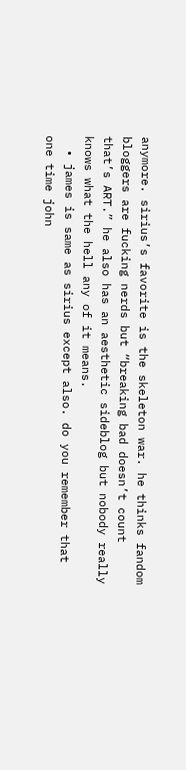anymore. sirius’s favorite is the skeleton war. he thinks fandom bloggers are fucking nerds but “breaking bad doesn’t count that’s ART.” he also has an aesthetic sideblog but nobody really knows what the hell any of it means.
  • james is same as sirius except also. do you remember that one time john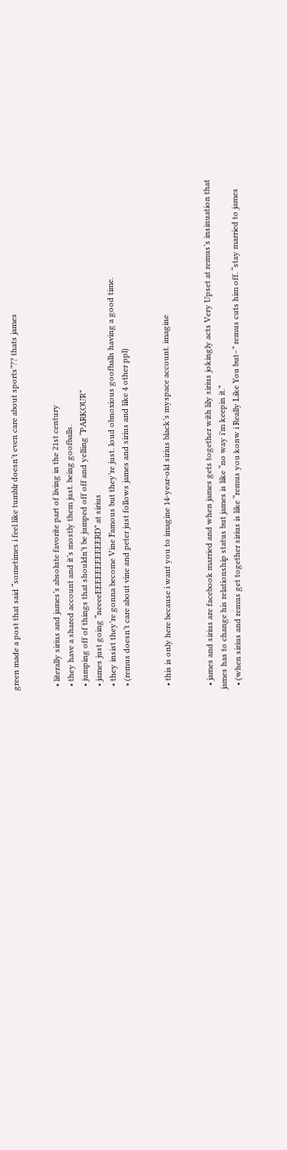green made a post that said “sometimes i feel like tumblr doesn’t even care about sports”?? thats james


  • literally sirius and james’s absolute favorite part of living in the 21st century
  • they have a shared account and it’s mostly them just. being goofballs.
  • jumping off of things that shouldn’t be jumped off off and yelling “PARKOUR”
  • james just going “neeeeEEEEEEEEEEERD” at sirius
  • they insist they’re gonna become Vine Famous but they’re just. loud obnoxious goofballs having a good time.
  • (remus doesn’t care about vine and peter just follows james and sirius and like 4 other ppl)


  • this is only here because i want you to imagine 14-year-old sirius black’s myspace account. imagine


  • james and sirius are facebook married and when james gets together with lily sirius jokingly acts Very Upset at remus’s insinuation that james has to change his relationship status but james is like “no way i’m keepin it.”
  • (when sirius and remus get together sirius is like “remus you konw i Really Like You but–” remus cuts him off. “stay married to james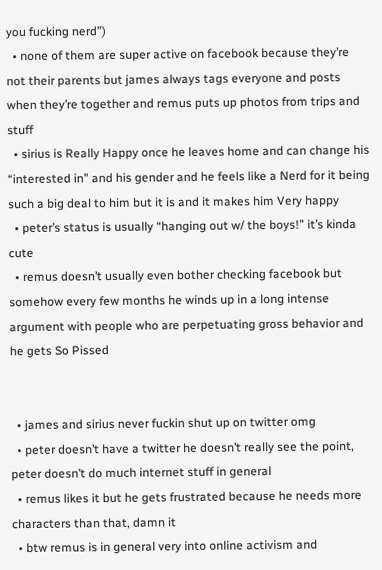you fucking nerd”)
  • none of them are super active on facebook because they’re not their parents but james always tags everyone and posts when they’re together and remus puts up photos from trips and stuff
  • sirius is Really Happy once he leaves home and can change his “interested in” and his gender and he feels like a Nerd for it being such a big deal to him but it is and it makes him Very happy
  • peter’s status is usually “hanging out w/ the boys!” it’s kinda cute
  • remus doesn’t usually even bother checking facebook but somehow every few months he winds up in a long intense argument with people who are perpetuating gross behavior and he gets So Pissed


  • james and sirius never fuckin shut up on twitter omg
  • peter doesn’t have a twitter he doesn’t really see the point, peter doesn’t do much internet stuff in general
  • remus likes it but he gets frustrated because he needs more characters than that, damn it
  • btw remus is in general very into online activism and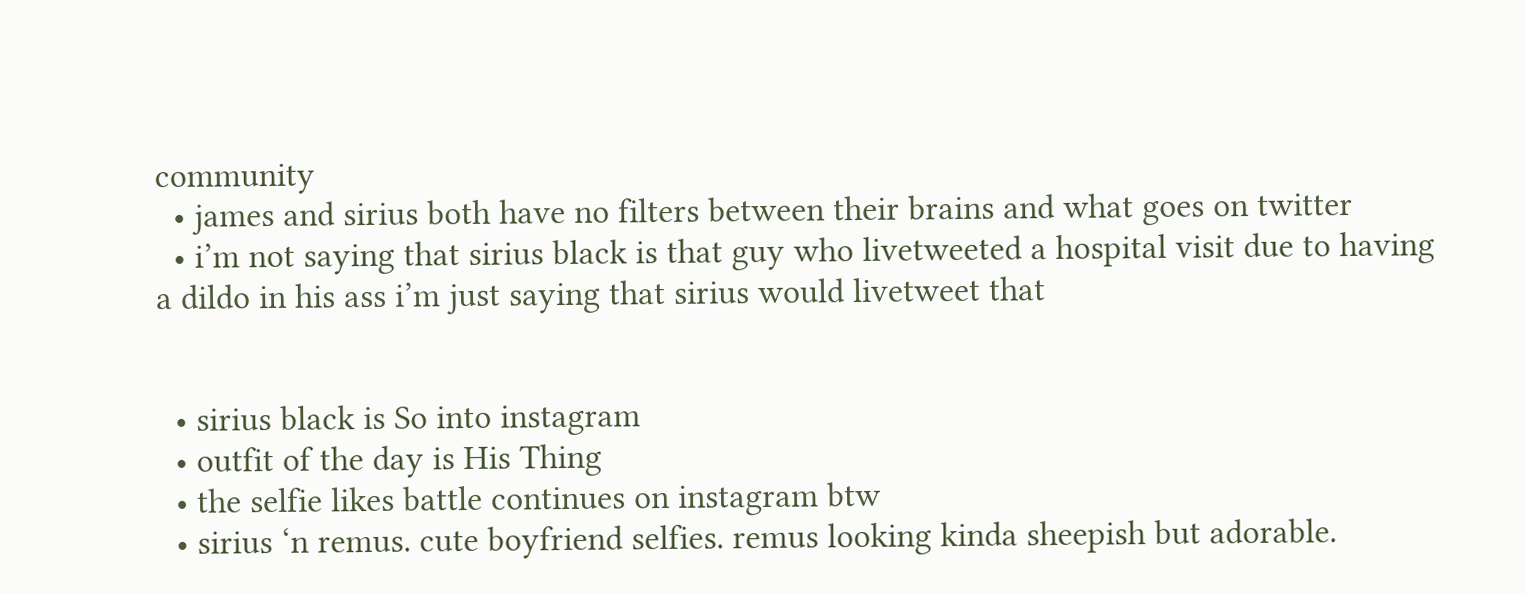community
  • james and sirius both have no filters between their brains and what goes on twitter
  • i’m not saying that sirius black is that guy who livetweeted a hospital visit due to having a dildo in his ass i’m just saying that sirius would livetweet that


  • sirius black is So into instagram
  • outfit of the day is His Thing
  • the selfie likes battle continues on instagram btw
  • sirius ‘n remus. cute boyfriend selfies. remus looking kinda sheepish but adorable.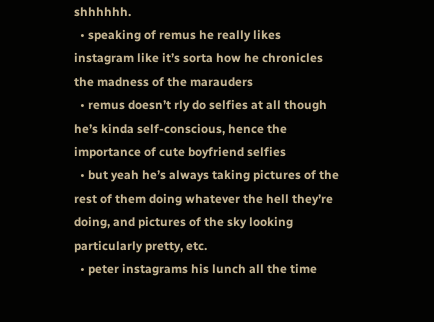shhhhhh.
  • speaking of remus he really likes instagram like it’s sorta how he chronicles the madness of the marauders
  • remus doesn’t rly do selfies at all though he’s kinda self-conscious, hence the importance of cute boyfriend selfies
  • but yeah he’s always taking pictures of the rest of them doing whatever the hell they’re doing, and pictures of the sky looking particularly pretty, etc.
  • peter instagrams his lunch all the time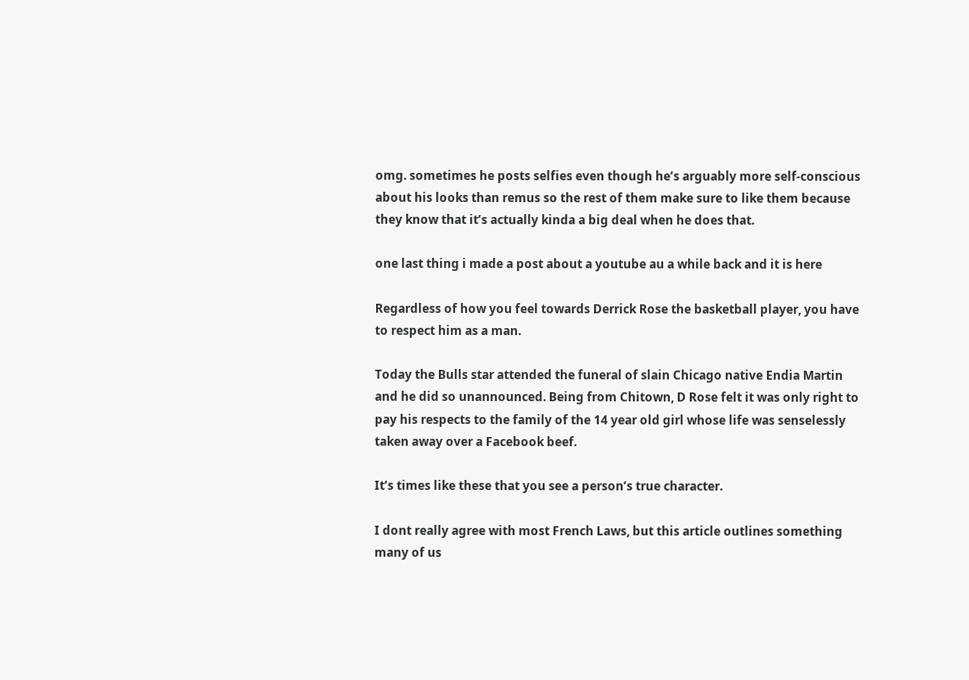omg. sometimes he posts selfies even though he’s arguably more self-conscious about his looks than remus so the rest of them make sure to like them because they know that it’s actually kinda a big deal when he does that.

one last thing i made a post about a youtube au a while back and it is here

Regardless of how you feel towards Derrick Rose the basketball player, you have to respect him as a man.

Today the Bulls star attended the funeral of slain Chicago native Endia Martin and he did so unannounced. Being from Chitown, D Rose felt it was only right to pay his respects to the family of the 14 year old girl whose life was senselessly taken away over a Facebook beef.

It’s times like these that you see a person’s true character.

I dont really agree with most French Laws, but this article outlines something many of us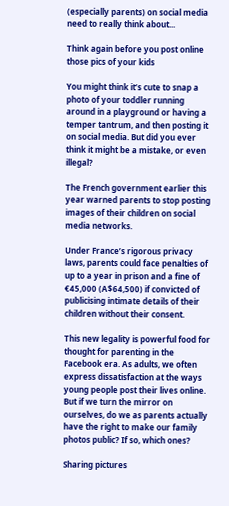(especially parents) on social media need to really think about...

Think again before you post online those pics of your kids

You might think it’s cute to snap a photo of your toddler running around in a playground or having a temper tantrum, and then posting it on social media. But did you ever think it might be a mistake, or even illegal?

The French government earlier this year warned parents to stop posting images of their children on social media networks.

Under France’s rigorous privacy laws, parents could face penalties of up to a year in prison and a fine of €45,000 (A$64,500) if convicted of publicising intimate details of their children without their consent.

This new legality is powerful food for thought for parenting in the Facebook era. As adults, we often express dissatisfaction at the ways young people post their lives online. But if we turn the mirror on ourselves, do we as parents actually have the right to make our family photos public? If so, which ones?

Sharing pictures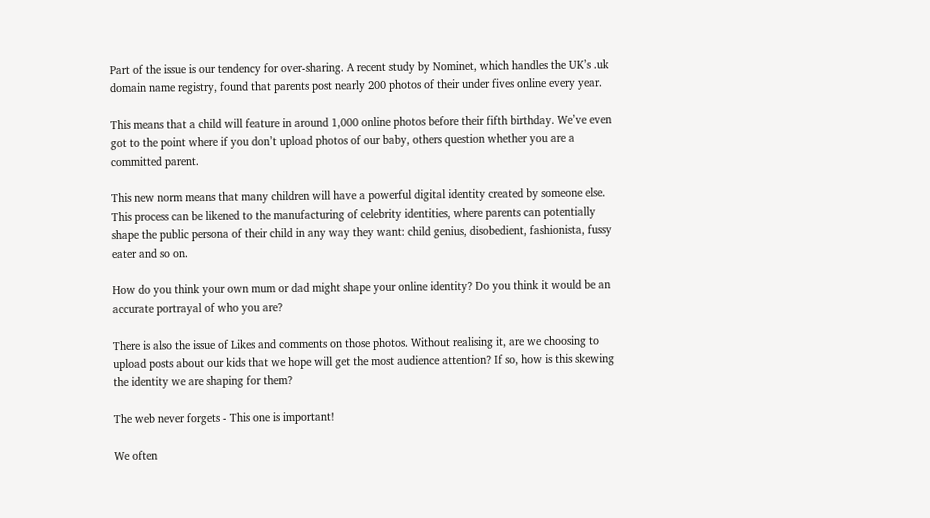Part of the issue is our tendency for over-sharing. A recent study by Nominet, which handles the UK’s .uk domain name registry, found that parents post nearly 200 photos of their under fives online every year.

This means that a child will feature in around 1,000 online photos before their fifth birthday. We’ve even got to the point where if you don’t upload photos of our baby, others question whether you are a committed parent.

This new norm means that many children will have a powerful digital identity created by someone else. This process can be likened to the manufacturing of celebrity identities, where parents can potentially shape the public persona of their child in any way they want: child genius, disobedient, fashionista, fussy eater and so on.

How do you think your own mum or dad might shape your online identity? Do you think it would be an accurate portrayal of who you are?

There is also the issue of Likes and comments on those photos. Without realising it, are we choosing to upload posts about our kids that we hope will get the most audience attention? If so, how is this skewing the identity we are shaping for them?

The web never forgets - This one is important!

We often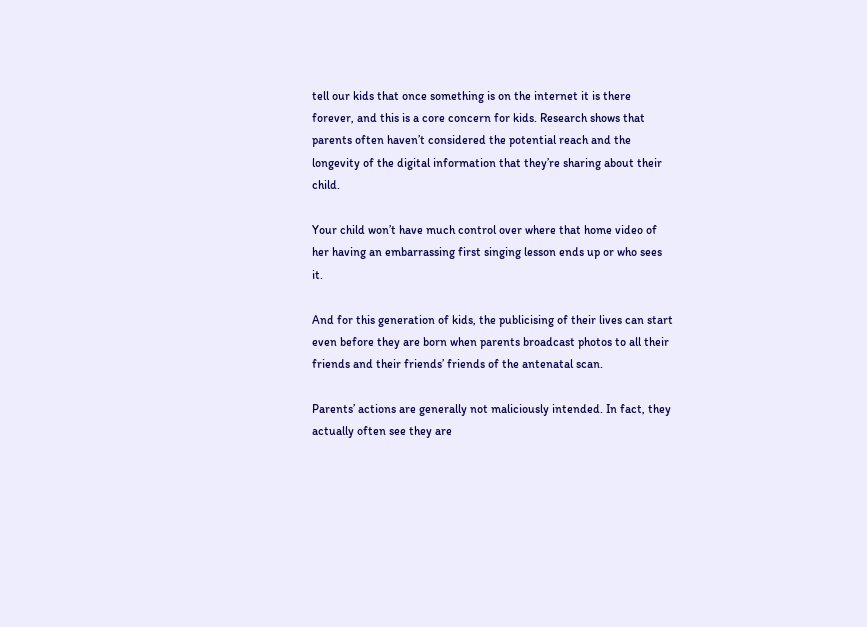tell our kids that once something is on the internet it is there forever, and this is a core concern for kids. Research shows that parents often haven’t considered the potential reach and the longevity of the digital information that they’re sharing about their child.

Your child won’t have much control over where that home video of her having an embarrassing first singing lesson ends up or who sees it.

And for this generation of kids, the publicising of their lives can start even before they are born when parents broadcast photos to all their friends and their friends’ friends of the antenatal scan.

Parents’ actions are generally not maliciously intended. In fact, they actually often see they are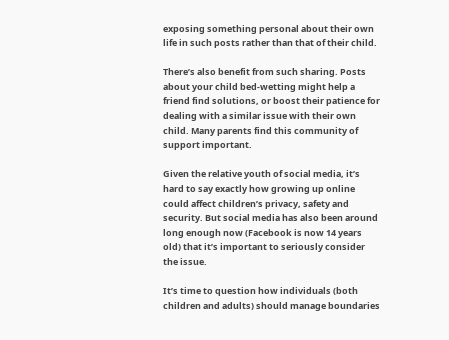exposing something personal about their own life in such posts rather than that of their child.

There’s also benefit from such sharing. Posts about your child bed-wetting might help a friend find solutions, or boost their patience for dealing with a similar issue with their own child. Many parents find this community of support important.

Given the relative youth of social media, it’s hard to say exactly how growing up online could affect children’s privacy, safety and security. But social media has also been around long enough now (Facebook is now 14 years old) that it’s important to seriously consider the issue.

It’s time to question how individuals (both children and adults) should manage boundaries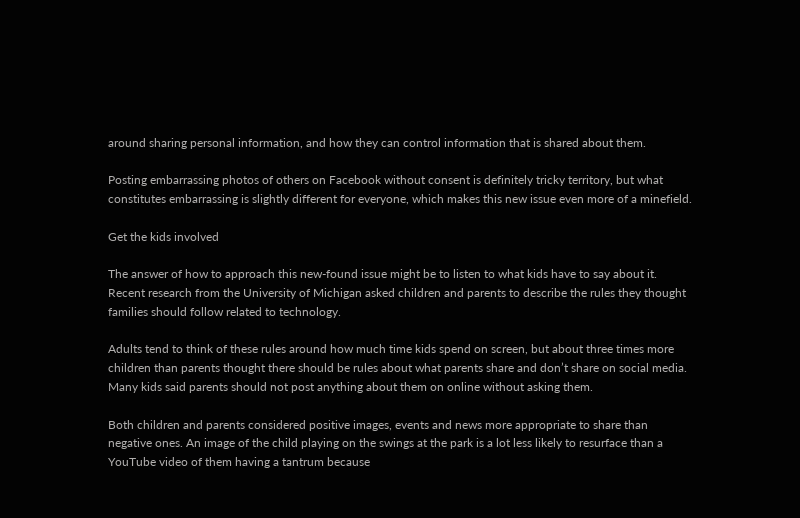around sharing personal information, and how they can control information that is shared about them.

Posting embarrassing photos of others on Facebook without consent is definitely tricky territory, but what constitutes embarrassing is slightly different for everyone, which makes this new issue even more of a minefield.

Get the kids involved

The answer of how to approach this new-found issue might be to listen to what kids have to say about it. Recent research from the University of Michigan asked children and parents to describe the rules they thought families should follow related to technology.

Adults tend to think of these rules around how much time kids spend on screen, but about three times more children than parents thought there should be rules about what parents share and don’t share on social media. Many kids said parents should not post anything about them on online without asking them.

Both children and parents considered positive images, events and news more appropriate to share than negative ones. An image of the child playing on the swings at the park is a lot less likely to resurface than a YouTube video of them having a tantrum because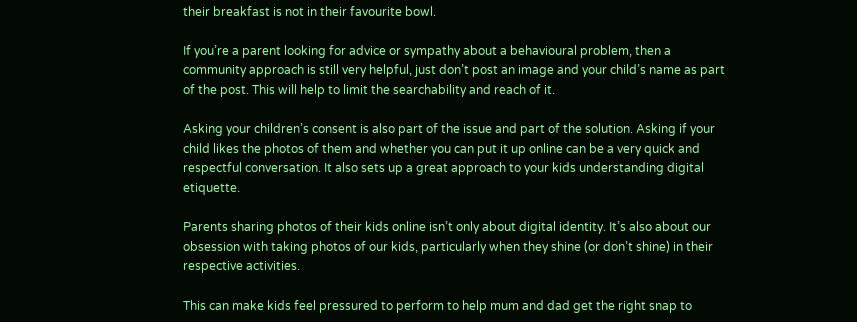their breakfast is not in their favourite bowl.

If you’re a parent looking for advice or sympathy about a behavioural problem, then a community approach is still very helpful, just don’t post an image and your child’s name as part of the post. This will help to limit the searchability and reach of it.

Asking your children’s consent is also part of the issue and part of the solution. Asking if your child likes the photos of them and whether you can put it up online can be a very quick and respectful conversation. It also sets up a great approach to your kids understanding digital etiquette.

Parents sharing photos of their kids online isn’t only about digital identity. It’s also about our obsession with taking photos of our kids, particularly when they shine (or don’t shine) in their respective activities.

This can make kids feel pressured to perform to help mum and dad get the right snap to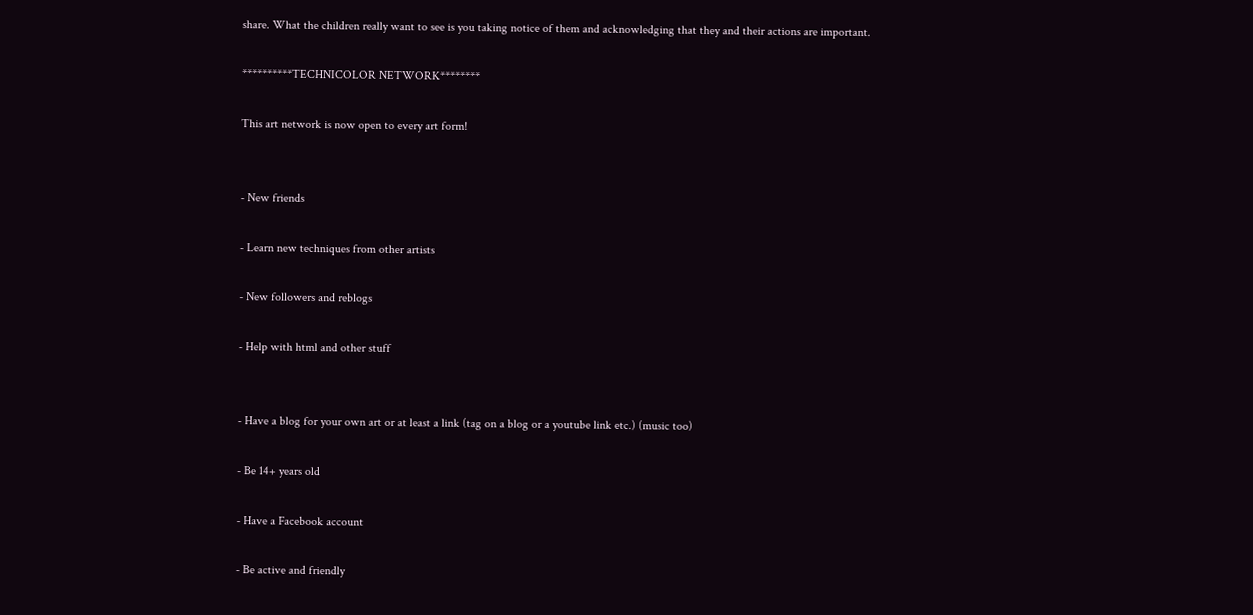share. What the children really want to see is you taking notice of them and acknowledging that they and their actions are important.

**********TECHNICOLOR NETWORK********

This art network is now open to every art form!


- New friends

- Learn new techniques from other artists

- New followers and reblogs

- Help with html and other stuff


- Have a blog for your own art or at least a link (tag on a blog or a youtube link etc.) (music too)

- Be 14+ years old

- Have a Facebook account

- Be active and friendly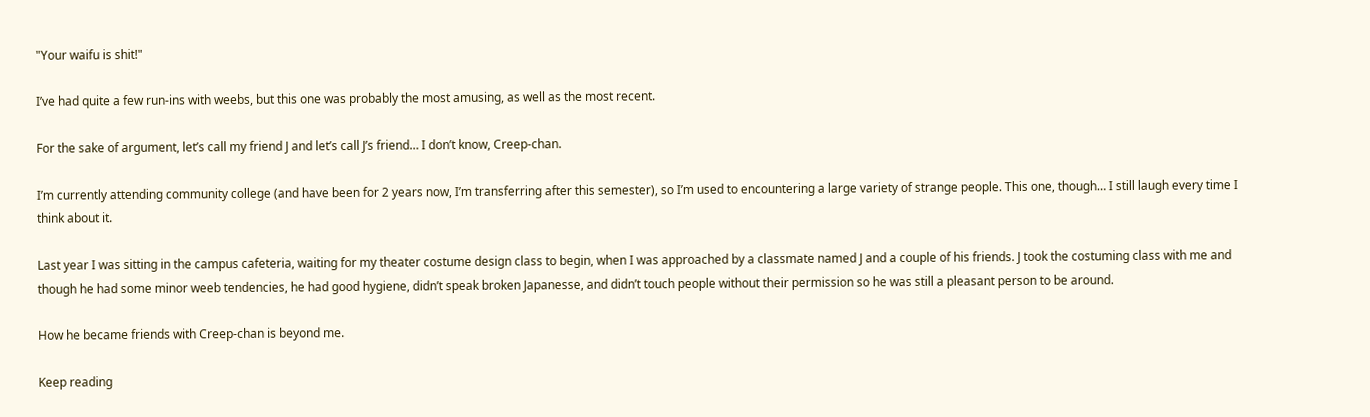"Your waifu is shit!"

I’ve had quite a few run-ins with weebs, but this one was probably the most amusing, as well as the most recent.

For the sake of argument, let’s call my friend J and let’s call J’s friend… I don’t know, Creep-chan.

I’m currently attending community college (and have been for 2 years now, I’m transferring after this semester), so I’m used to encountering a large variety of strange people. This one, though… I still laugh every time I think about it.

Last year I was sitting in the campus cafeteria, waiting for my theater costume design class to begin, when I was approached by a classmate named J and a couple of his friends. J took the costuming class with me and though he had some minor weeb tendencies, he had good hygiene, didn’t speak broken Japanesse, and didn’t touch people without their permission so he was still a pleasant person to be around.

How he became friends with Creep-chan is beyond me.

Keep reading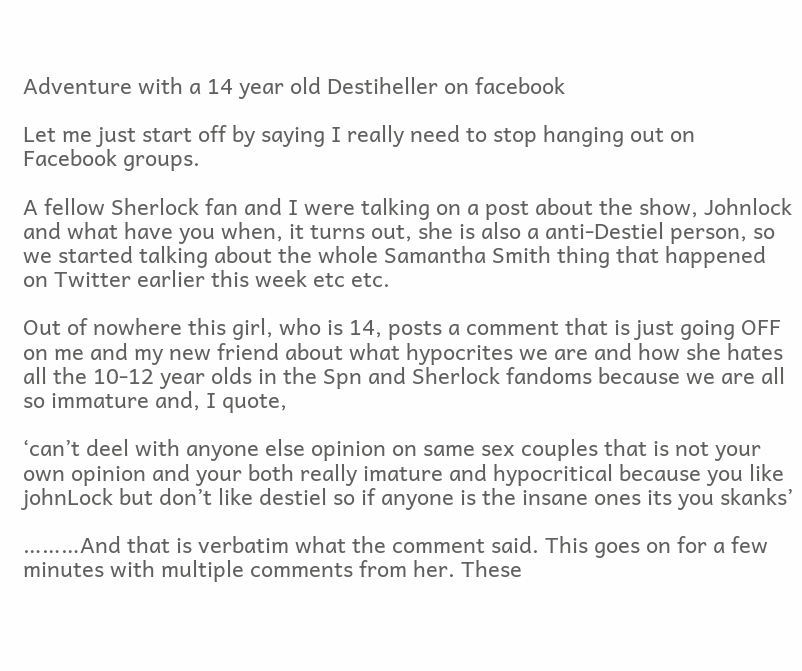Adventure with a 14 year old Destiheller on facebook

Let me just start off by saying I really need to stop hanging out on Facebook groups.

A fellow Sherlock fan and I were talking on a post about the show, Johnlock and what have you when, it turns out, she is also a anti-Destiel person, so we started talking about the whole Samantha Smith thing that happened on Twitter earlier this week etc etc.

Out of nowhere this girl, who is 14, posts a comment that is just going OFF on me and my new friend about what hypocrites we are and how she hates all the 10-12 year olds in the Spn and Sherlock fandoms because we are all so immature and, I quote,

‘can’t deel with anyone else opinion on same sex couples that is not your own opinion and your both really imature and hypocritical because you like johnLock but don’t like destiel so if anyone is the insane ones its you skanks’

………And that is verbatim what the comment said. This goes on for a few minutes with multiple comments from her. These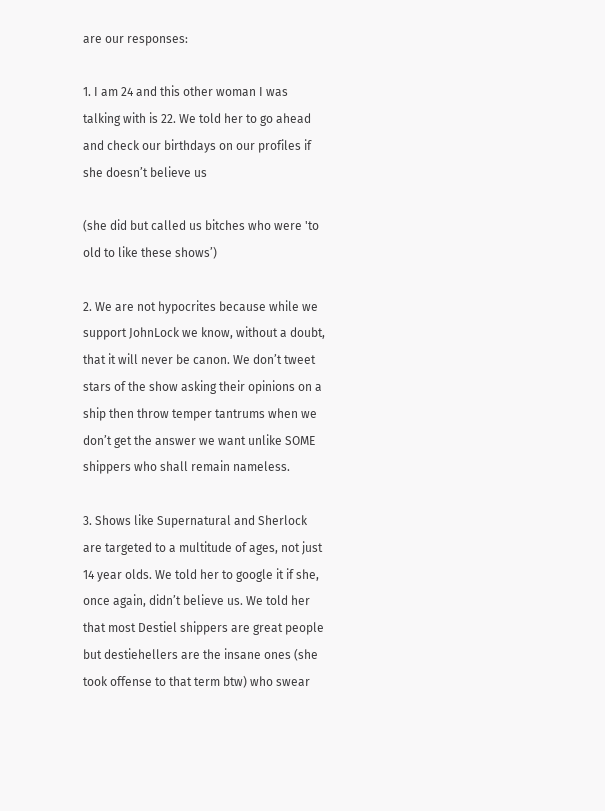are our responses:

1. I am 24 and this other woman I was talking with is 22. We told her to go ahead and check our birthdays on our profiles if she doesn’t believe us

(she did but called us bitches who were 'to old to like these shows’)

2. We are not hypocrites because while we support JohnLock we know, without a doubt, that it will never be canon. We don’t tweet stars of the show asking their opinions on a ship then throw temper tantrums when we don’t get the answer we want unlike SOME shippers who shall remain nameless.

3. Shows like Supernatural and Sherlock are targeted to a multitude of ages, not just 14 year olds. We told her to google it if she, once again, didn’t believe us. We told her that most Destiel shippers are great people but destiehellers are the insane ones (she took offense to that term btw) who swear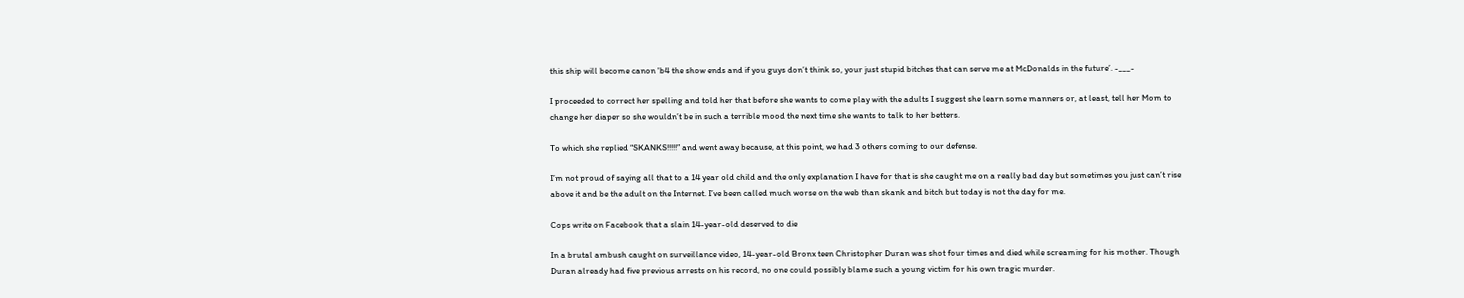this ship will become canon 'b4 the show ends and if you guys don’t think so, your just stupid bitches that can serve me at McDonalds in the future’. -___-

I proceeded to correct her spelling and told her that before she wants to come play with the adults I suggest she learn some manners or, at least, tell her Mom to change her diaper so she wouldn’t be in such a terrible mood the next time she wants to talk to her betters.

To which she replied “SKANKS!!!!!” and went away because, at this point, we had 3 others coming to our defense.

I’m not proud of saying all that to a 14 year old child and the only explanation I have for that is she caught me on a really bad day but sometimes you just can’t rise above it and be the adult on the Internet. I’ve been called much worse on the web than skank and bitch but today is not the day for me.

Cops write on Facebook that a slain 14-year-old deserved to die

In a brutal ambush caught on surveillance video, 14-year-old Bronx teen Christopher Duran was shot four times and died while screaming for his mother. Though Duran already had five previous arrests on his record, no one could possibly blame such a young victim for his own tragic murder.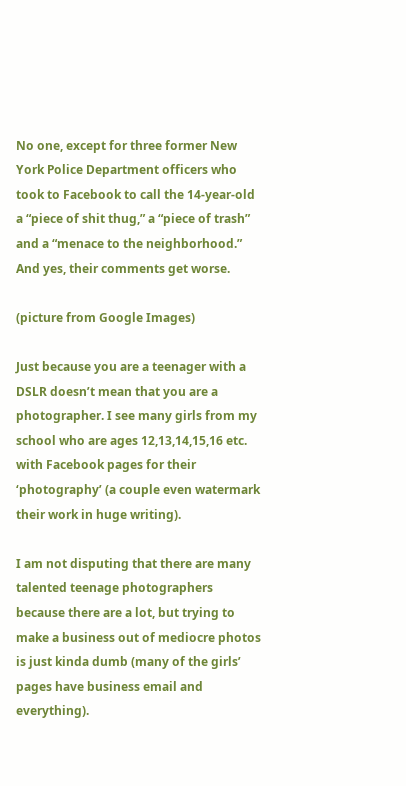No one, except for three former New York Police Department officers who took to Facebook to call the 14-year-old a “piece of shit thug,” a “piece of trash” and a “menace to the neighborhood.” And yes, their comments get worse.

(picture from Google Images)

Just because you are a teenager with a DSLR doesn’t mean that you are a photographer. I see many girls from my school who are ages 12,13,14,15,16 etc. with Facebook pages for their ‘photography’ (a couple even watermark their work in huge writing).

I am not disputing that there are many talented teenage photographers because there are a lot, but trying to make a business out of mediocre photos is just kinda dumb (many of the girls’ pages have business email and everything).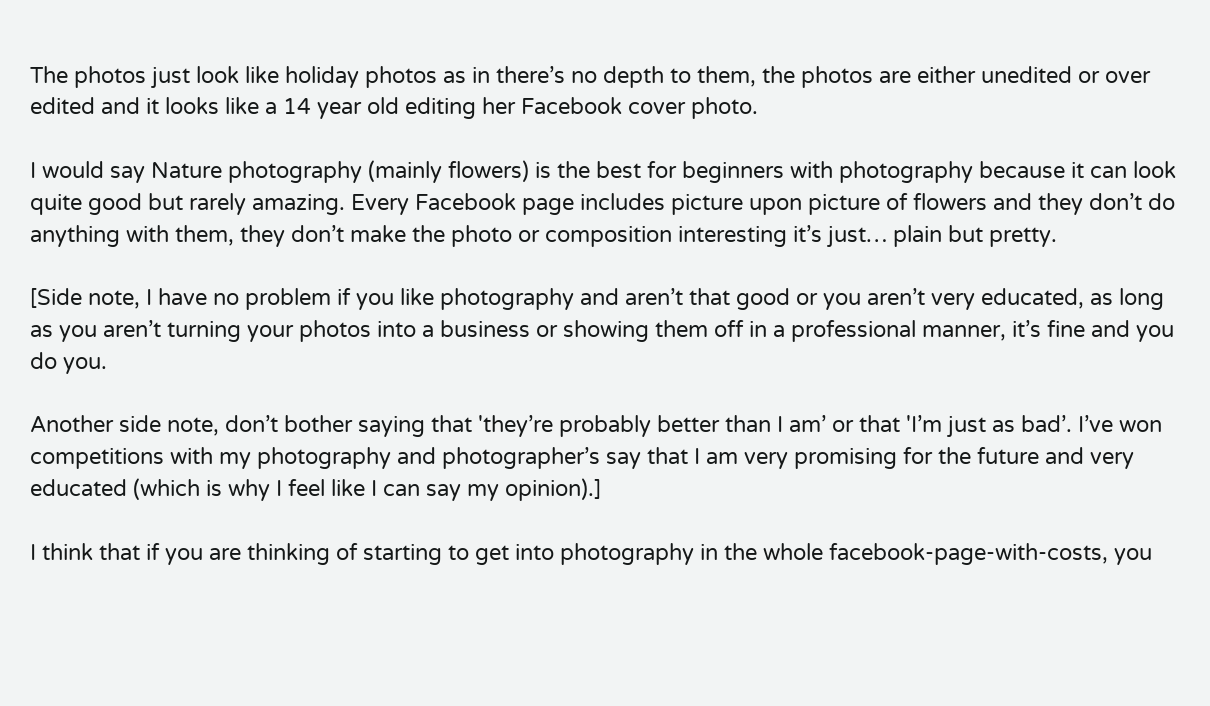The photos just look like holiday photos as in there’s no depth to them, the photos are either unedited or over edited and it looks like a 14 year old editing her Facebook cover photo.

I would say Nature photography (mainly flowers) is the best for beginners with photography because it can look quite good but rarely amazing. Every Facebook page includes picture upon picture of flowers and they don’t do anything with them, they don’t make the photo or composition interesting it’s just… plain but pretty.

[Side note, I have no problem if you like photography and aren’t that good or you aren’t very educated, as long as you aren’t turning your photos into a business or showing them off in a professional manner, it’s fine and you do you.

Another side note, don’t bother saying that 'they’re probably better than I am’ or that 'I’m just as bad’. I’ve won competitions with my photography and photographer’s say that I am very promising for the future and very educated (which is why I feel like I can say my opinion).]

I think that if you are thinking of starting to get into photography in the whole facebook-page-with-costs, you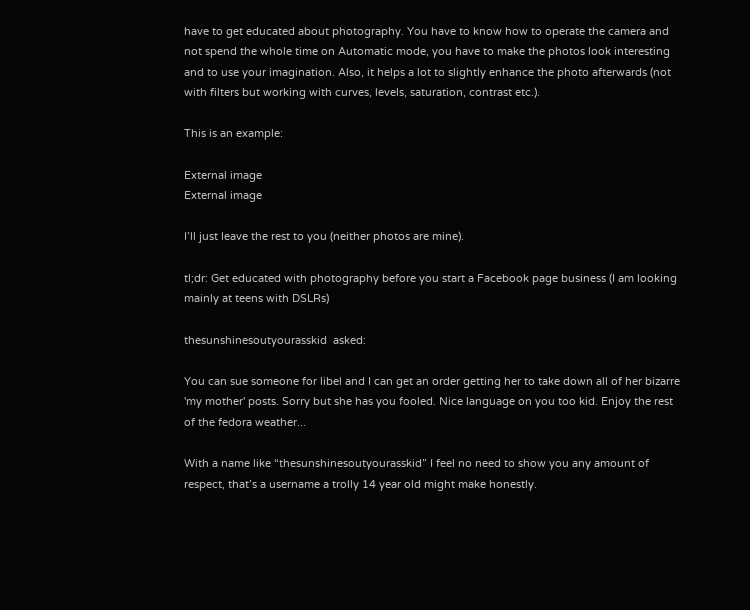have to get educated about photography. You have to know how to operate the camera and not spend the whole time on Automatic mode, you have to make the photos look interesting and to use your imagination. Also, it helps a lot to slightly enhance the photo afterwards (not with filters but working with curves, levels, saturation, contrast etc.).

This is an example:

External image
External image

I’ll just leave the rest to you (neither photos are mine).

tl;dr: Get educated with photography before you start a Facebook page business (I am looking mainly at teens with DSLRs)

thesunshinesoutyourasskid  asked:

You can sue someone for libel and I can get an order getting her to take down all of her bizarre 'my mother' posts. Sorry but she has you fooled. Nice language on you too kid. Enjoy the rest of the fedora weather...

With a name like “thesunshinesoutyourasskid” I feel no need to show you any amount of respect, that’s a username a trolly 14 year old might make honestly.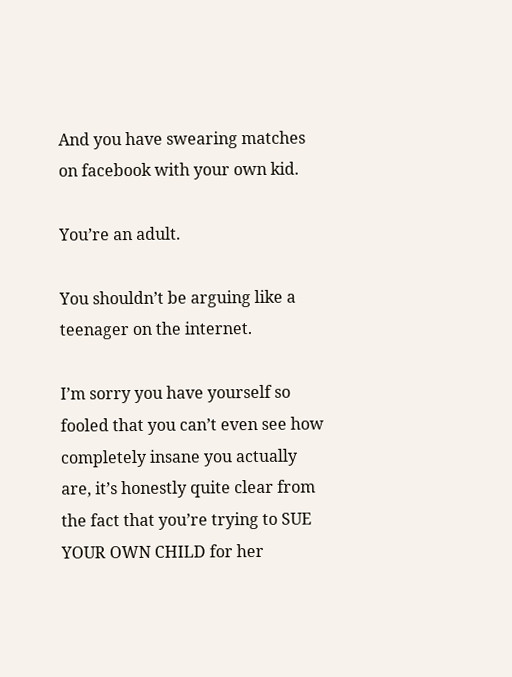And you have swearing matches on facebook with your own kid.

You’re an adult.

You shouldn’t be arguing like a teenager on the internet.

I’m sorry you have yourself so fooled that you can’t even see how completely insane you actually are, it’s honestly quite clear from the fact that you’re trying to SUE YOUR OWN CHILD for her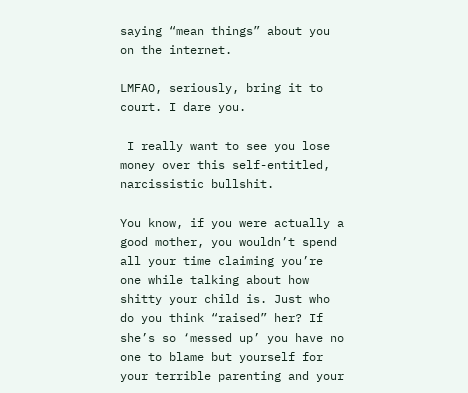saying “mean things” about you on the internet.

LMFAO, seriously, bring it to court. I dare you.

 I really want to see you lose money over this self-entitled, narcissistic bullshit.

You know, if you were actually a good mother, you wouldn’t spend all your time claiming you’re one while talking about how shitty your child is. Just who do you think “raised” her? If she’s so ‘messed up’ you have no one to blame but yourself for your terrible parenting and your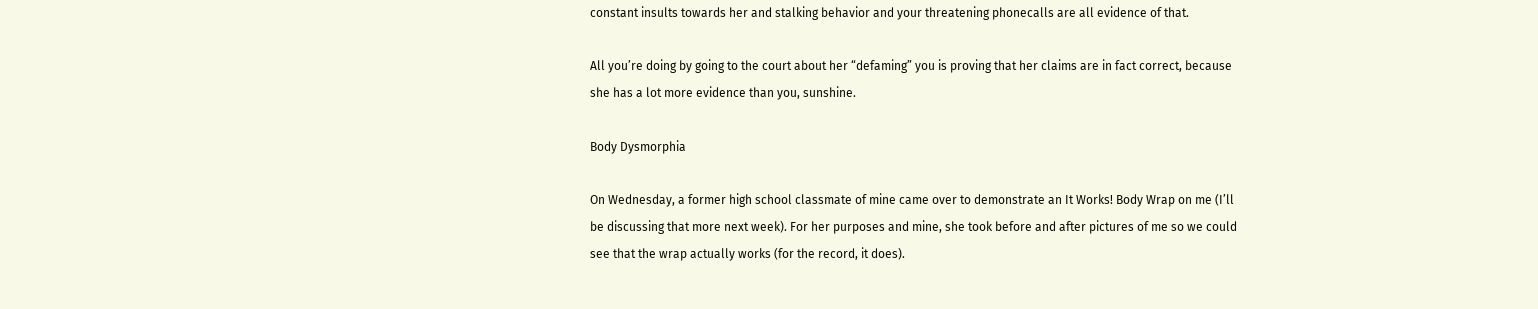constant insults towards her and stalking behavior and your threatening phonecalls are all evidence of that.

All you’re doing by going to the court about her “defaming” you is proving that her claims are in fact correct, because she has a lot more evidence than you, sunshine.

Body Dysmorphia

On Wednesday, a former high school classmate of mine came over to demonstrate an It Works! Body Wrap on me (I’ll be discussing that more next week). For her purposes and mine, she took before and after pictures of me so we could see that the wrap actually works (for the record, it does).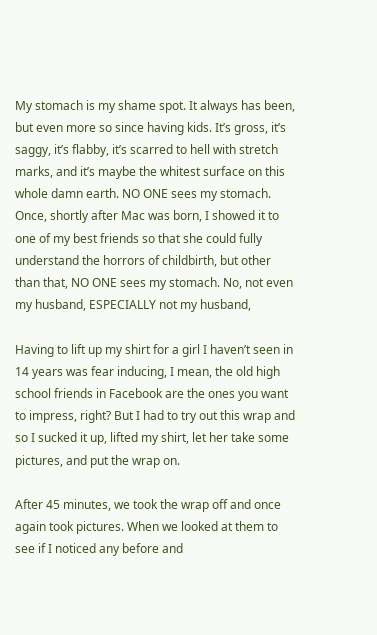My stomach is my shame spot. It always has been, but even more so since having kids. It’s gross, it’s saggy, it’s flabby, it’s scarred to hell with stretch marks, and it’s maybe the whitest surface on this whole damn earth. NO ONE sees my stomach. Once, shortly after Mac was born, I showed it to one of my best friends so that she could fully understand the horrors of childbirth, but other than that, NO ONE sees my stomach. No, not even my husband, ESPECIALLY not my husband,

Having to lift up my shirt for a girl I haven’t seen in 14 years was fear inducing, I mean, the old high school friends in Facebook are the ones you want to impress, right? But I had to try out this wrap and so I sucked it up, lifted my shirt, let her take some pictures, and put the wrap on.

After 45 minutes, we took the wrap off and once again took pictures. When we looked at them to see if I noticed any before and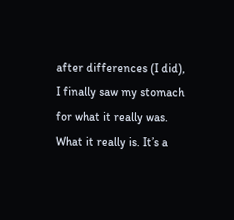after differences (I did), I finally saw my stomach for what it really was. What it really is. It’s a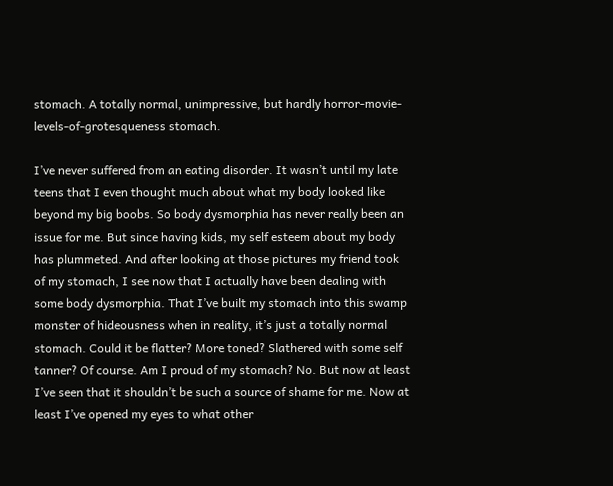stomach. A totally normal, unimpressive, but hardly horror-movie-levels-of-grotesqueness stomach.

I’ve never suffered from an eating disorder. It wasn’t until my late teens that I even thought much about what my body looked like beyond my big boobs. So body dysmorphia has never really been an issue for me. But since having kids, my self esteem about my body has plummeted. And after looking at those pictures my friend took of my stomach, I see now that I actually have been dealing with some body dysmorphia. That I’ve built my stomach into this swamp monster of hideousness when in reality, it’s just a totally normal stomach. Could it be flatter? More toned? Slathered with some self tanner? Of course. Am I proud of my stomach? No. But now at least I’ve seen that it shouldn’t be such a source of shame for me. Now at least I’ve opened my eyes to what other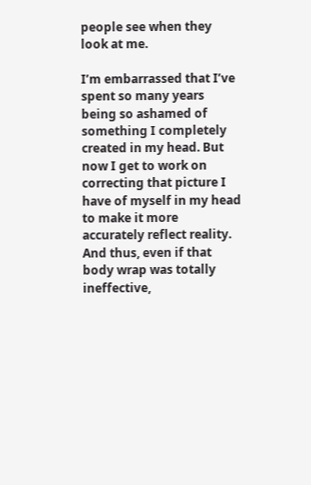people see when they look at me.

I’m embarrassed that I’ve spent so many years being so ashamed of something I completely created in my head. But now I get to work on correcting that picture I have of myself in my head to make it more accurately reflect reality. And thus, even if that body wrap was totally ineffective,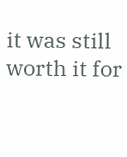it was still worth it for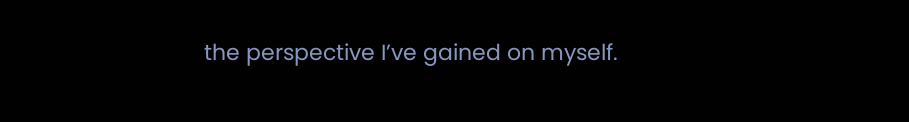the perspective I’ve gained on myself.